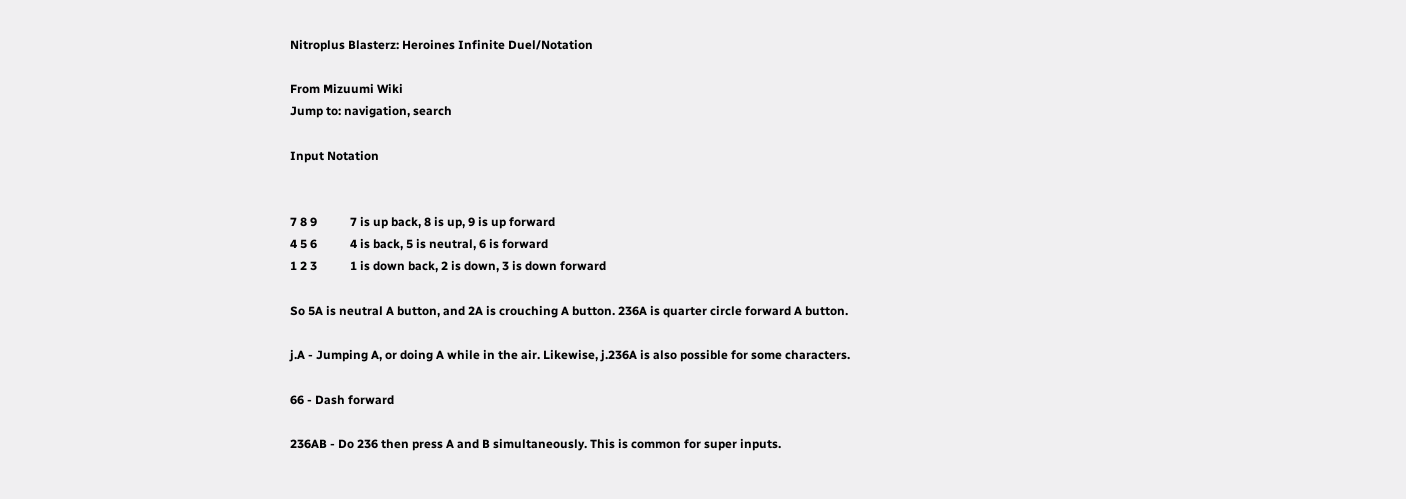Nitroplus Blasterz: Heroines Infinite Duel/Notation

From Mizuumi Wiki
Jump to: navigation, search

Input Notation


7 8 9           7 is up back, 8 is up, 9 is up forward
4 5 6           4 is back, 5 is neutral, 6 is forward
1 2 3           1 is down back, 2 is down, 3 is down forward

So 5A is neutral A button, and 2A is crouching A button. 236A is quarter circle forward A button.

j.A - Jumping A, or doing A while in the air. Likewise, j.236A is also possible for some characters.

66 - Dash forward

236AB - Do 236 then press A and B simultaneously. This is common for super inputs.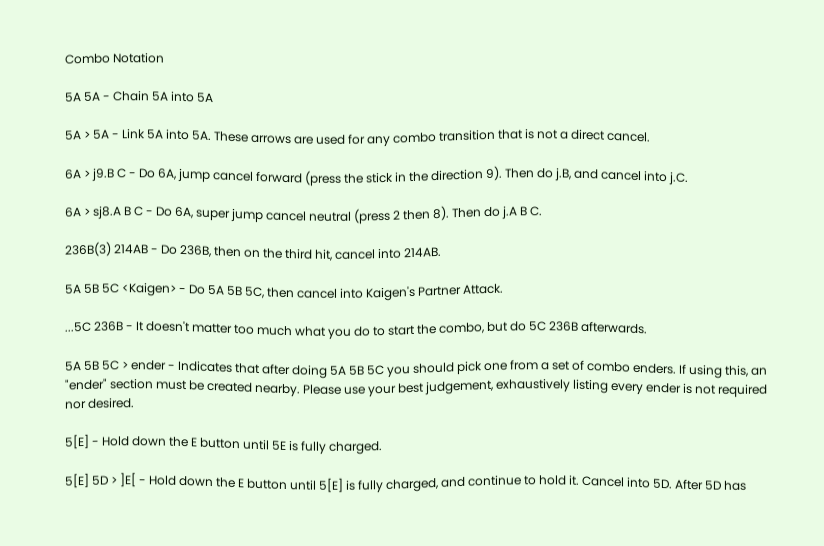Combo Notation

5A 5A - Chain 5A into 5A

5A > 5A - Link 5A into 5A. These arrows are used for any combo transition that is not a direct cancel.

6A > j9.B C - Do 6A, jump cancel forward (press the stick in the direction 9). Then do j.B, and cancel into j.C.

6A > sj8.A B C - Do 6A, super jump cancel neutral (press 2 then 8). Then do j.A B C.

236B(3) 214AB - Do 236B, then on the third hit, cancel into 214AB.

5A 5B 5C <Kaigen> - Do 5A 5B 5C, then cancel into Kaigen's Partner Attack.

...5C 236B - It doesn't matter too much what you do to start the combo, but do 5C 236B afterwards.

5A 5B 5C > ender - Indicates that after doing 5A 5B 5C you should pick one from a set of combo enders. If using this, an "ender" section must be created nearby. Please use your best judgement, exhaustively listing every ender is not required nor desired.

5[E] - Hold down the E button until 5E is fully charged.

5[E] 5D > ]E[ - Hold down the E button until 5[E] is fully charged, and continue to hold it. Cancel into 5D. After 5D has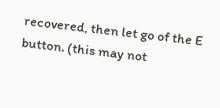recovered, then let go of the E button. (this may not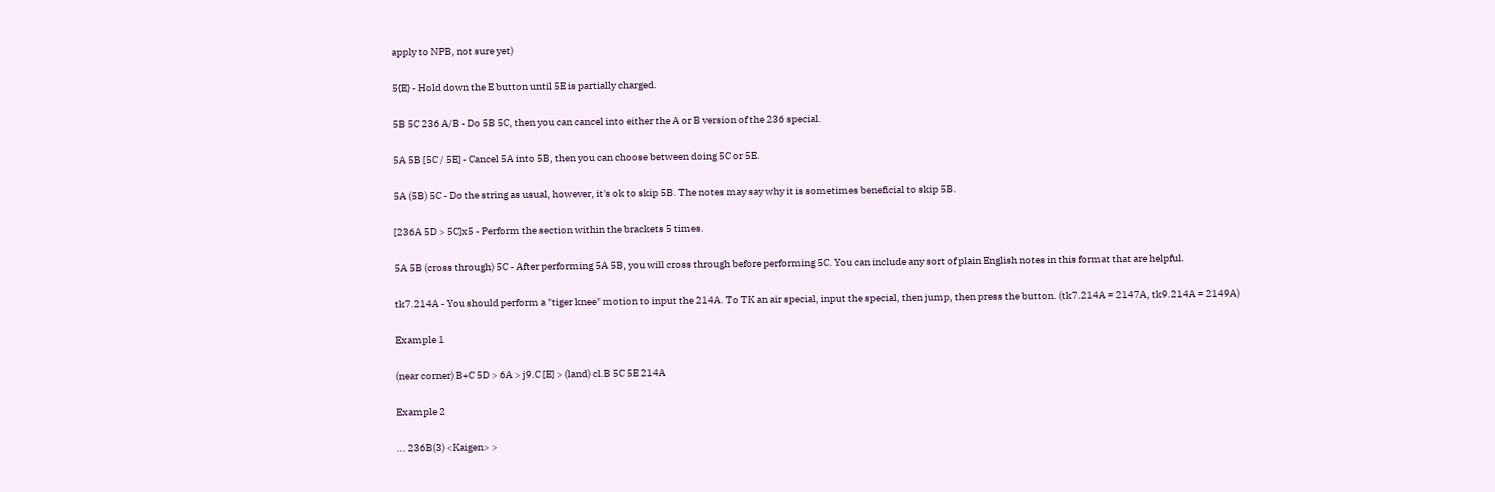apply to NPB, not sure yet)

5{E} - Hold down the E button until 5E is partially charged.

5B 5C 236 A/B - Do 5B 5C, then you can cancel into either the A or B version of the 236 special.

5A 5B [5C / 5E] - Cancel 5A into 5B, then you can choose between doing 5C or 5E.

5A (5B) 5C - Do the string as usual, however, it's ok to skip 5B. The notes may say why it is sometimes beneficial to skip 5B.

[236A 5D > 5C]x5 - Perform the section within the brackets 5 times.

5A 5B (cross through) 5C - After performing 5A 5B, you will cross through before performing 5C. You can include any sort of plain English notes in this format that are helpful.

tk7.214A - You should perform a "tiger knee" motion to input the 214A. To TK an air special, input the special, then jump, then press the button. (tk7.214A = 2147A, tk9.214A = 2149A)

Example 1

(near corner) B+C 5D > 6A > j9.C [E] > (land) cl.B 5C 5E 214A

Example 2

... 236B(3) <Kaigen> >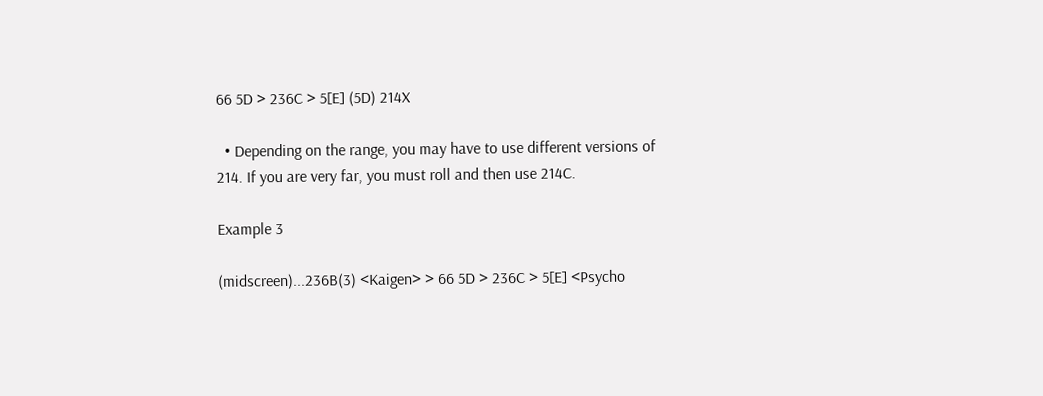66 5D > 236C > 5[E] (5D) 214X

  • Depending on the range, you may have to use different versions of 214. If you are very far, you must roll and then use 214C.

Example 3

(midscreen)...236B(3) <Kaigen> > 66 5D > 236C > 5[E] <Psycho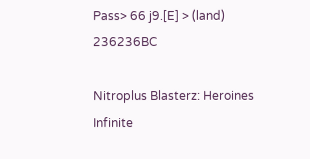Pass> 66 j9.[E] > (land) 236236BC

Nitroplus Blasterz: Heroines Infinite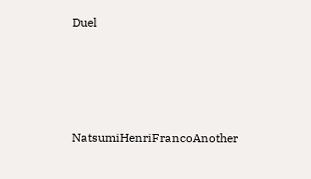Duel





NatsumiHenriFrancoAnother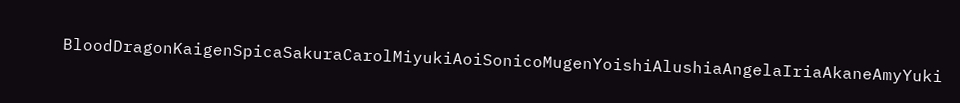BloodDragonKaigenSpicaSakuraCarolMiyukiAoiSonicoMugenYoishiAlushiaAngelaIriaAkaneAmyYuki